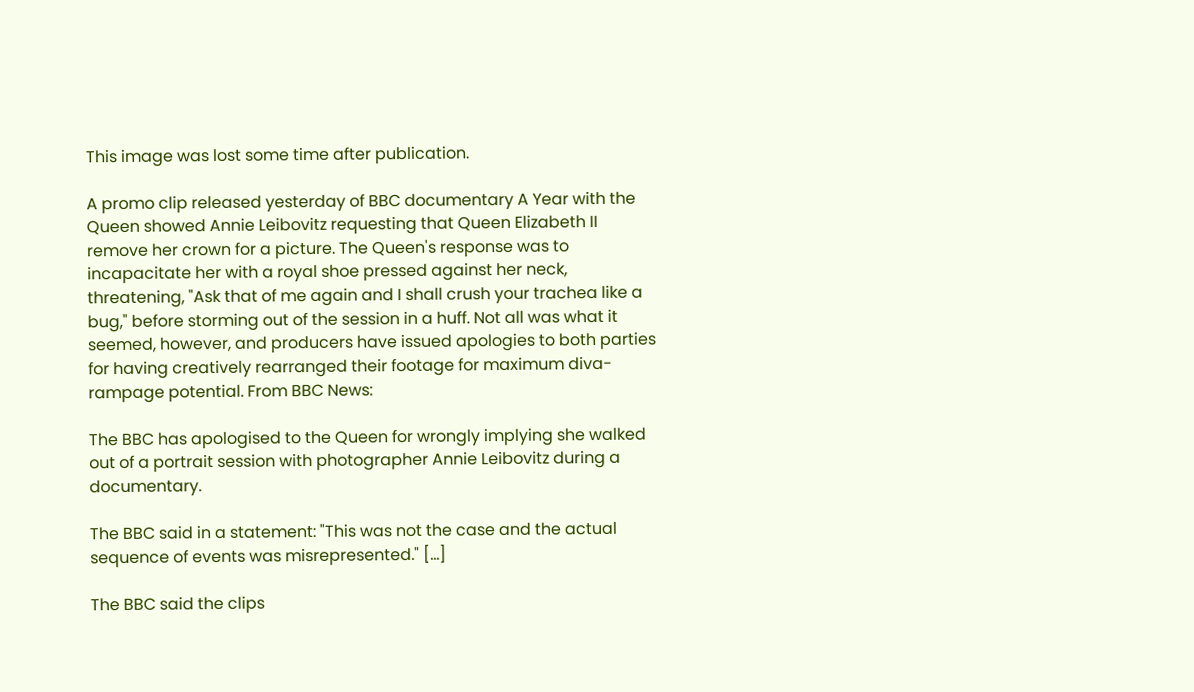This image was lost some time after publication.

A promo clip released yesterday of BBC documentary A Year with the Queen showed Annie Leibovitz requesting that Queen Elizabeth II remove her crown for a picture. The Queen's response was to incapacitate her with a royal shoe pressed against her neck, threatening, "Ask that of me again and I shall crush your trachea like a bug," before storming out of the session in a huff. Not all was what it seemed, however, and producers have issued apologies to both parties for having creatively rearranged their footage for maximum diva-rampage potential. From BBC News:

The BBC has apologised to the Queen for wrongly implying she walked out of a portrait session with photographer Annie Leibovitz during a documentary.

The BBC said in a statement: "This was not the case and the actual sequence of events was misrepresented." [...]

The BBC said the clips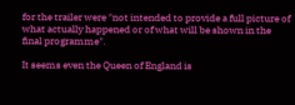for the trailer were "not intended to provide a full picture of what actually happened or of what will be shown in the final programme".

It seems even the Queen of England is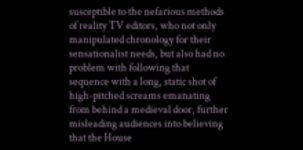susceptible to the nefarious methods of reality TV editors, who not only manipulated chronology for their sensationalist needs, but also had no problem with following that sequence with a long, static shot of high-pitched screams emanating from behind a medieval door, further misleading audiences into believing that the House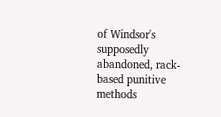of Windsor's supposedly abandoned, rack-based punitive methods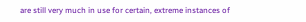are still very much in use for certain, extreme instances of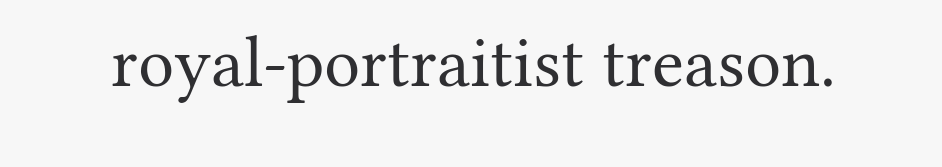royal-portraitist treason.